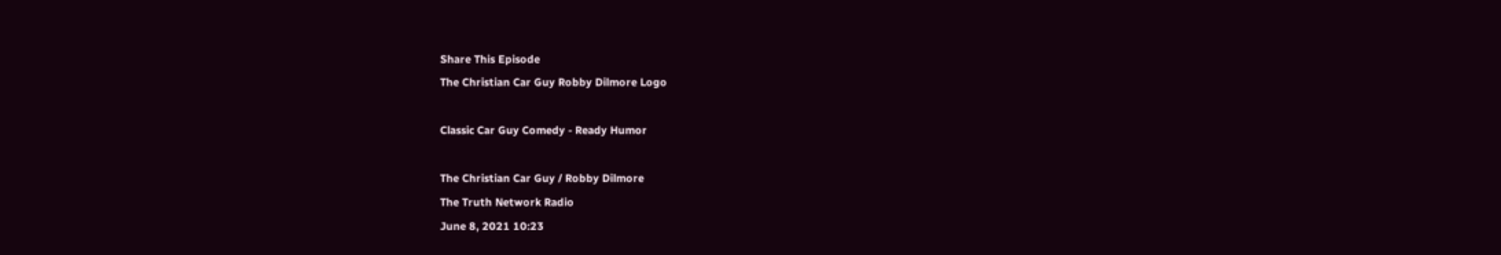Share This Episode
The Christian Car Guy Robby Dilmore Logo

Classic Car Guy Comedy - Ready Humor

The Christian Car Guy / Robby Dilmore
The Truth Network Radio
June 8, 2021 10:23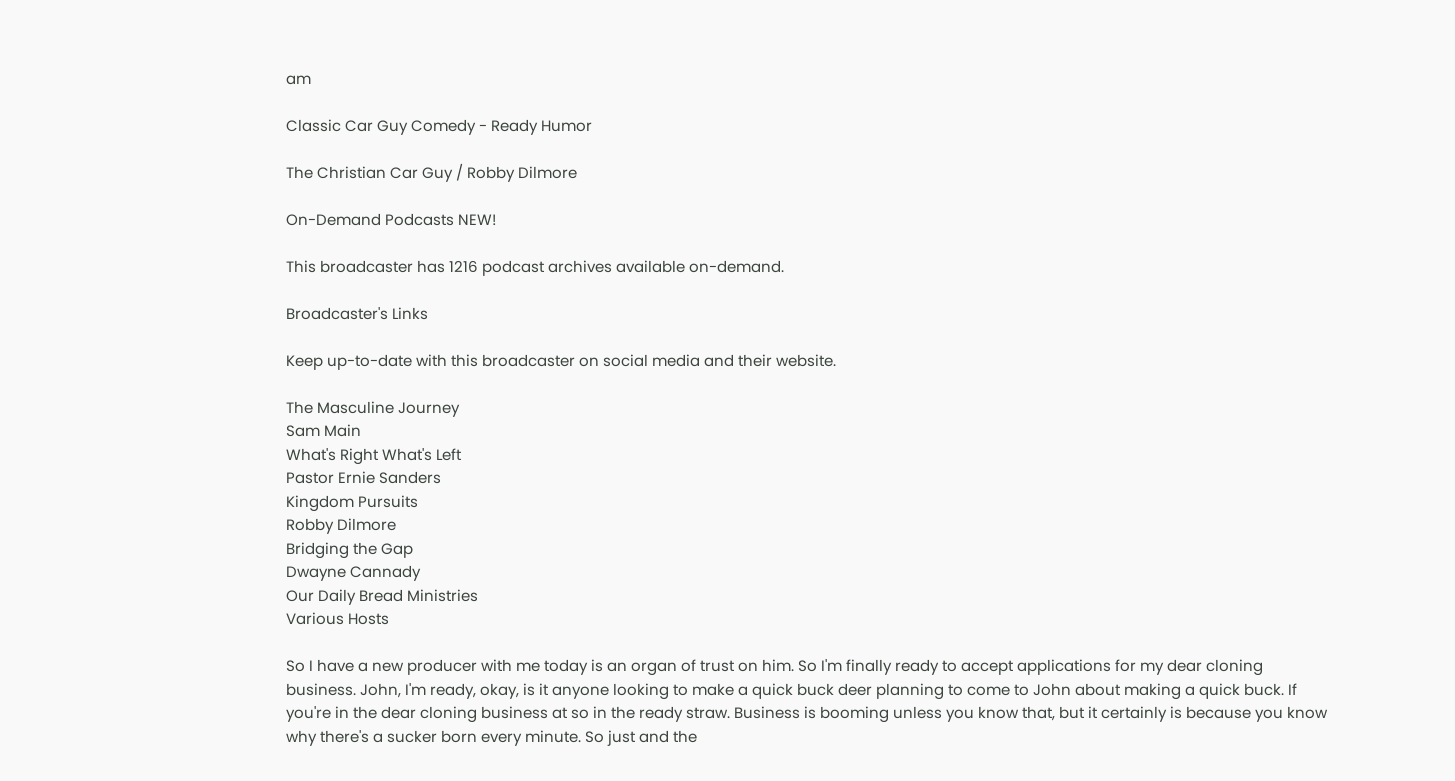am

Classic Car Guy Comedy - Ready Humor

The Christian Car Guy / Robby Dilmore

On-Demand Podcasts NEW!

This broadcaster has 1216 podcast archives available on-demand.

Broadcaster's Links

Keep up-to-date with this broadcaster on social media and their website.

The Masculine Journey
Sam Main
What's Right What's Left
Pastor Ernie Sanders
Kingdom Pursuits
Robby Dilmore
Bridging the Gap
Dwayne Cannady
Our Daily Bread Ministries
Various Hosts

So I have a new producer with me today is an organ of trust on him. So I'm finally ready to accept applications for my dear cloning business. John, I'm ready, okay, is it anyone looking to make a quick buck deer planning to come to John about making a quick buck. If you're in the dear cloning business at so in the ready straw. Business is booming unless you know that, but it certainly is because you know why there's a sucker born every minute. So just and the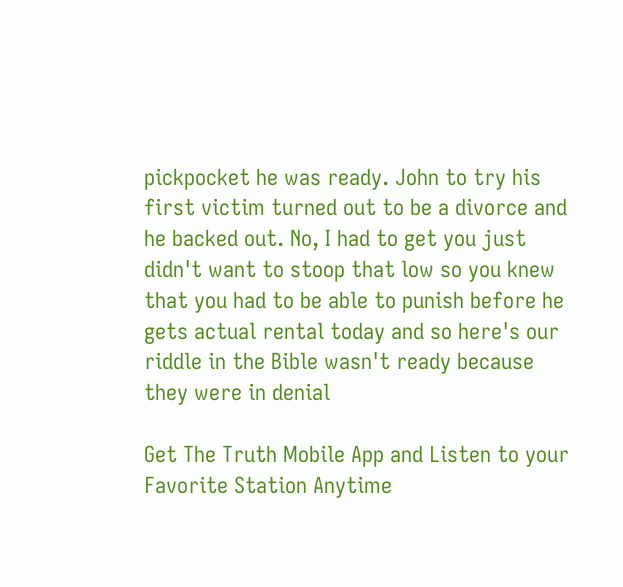pickpocket he was ready. John to try his first victim turned out to be a divorce and he backed out. No, I had to get you just didn't want to stoop that low so you knew that you had to be able to punish before he gets actual rental today and so here's our riddle in the Bible wasn't ready because they were in denial

Get The Truth Mobile App and Listen to your Favorite Station Anytime